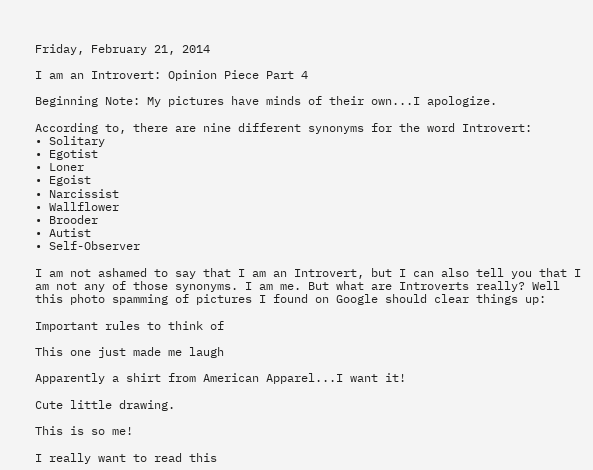Friday, February 21, 2014

I am an Introvert: Opinion Piece Part 4

Beginning Note: My pictures have minds of their own...I apologize.

According to, there are nine different synonyms for the word Introvert:
• Solitary
• Egotist
• Loner
• Egoist
• Narcissist
• Wallflower
• Brooder
• Autist
• Self-Observer

I am not ashamed to say that I am an Introvert, but I can also tell you that I am not any of those synonyms. I am me. But what are Introverts really? Well this photo spamming of pictures I found on Google should clear things up:

Important rules to think of

This one just made me laugh

Apparently a shirt from American Apparel...I want it!

Cute little drawing.

This is so me!

I really want to read this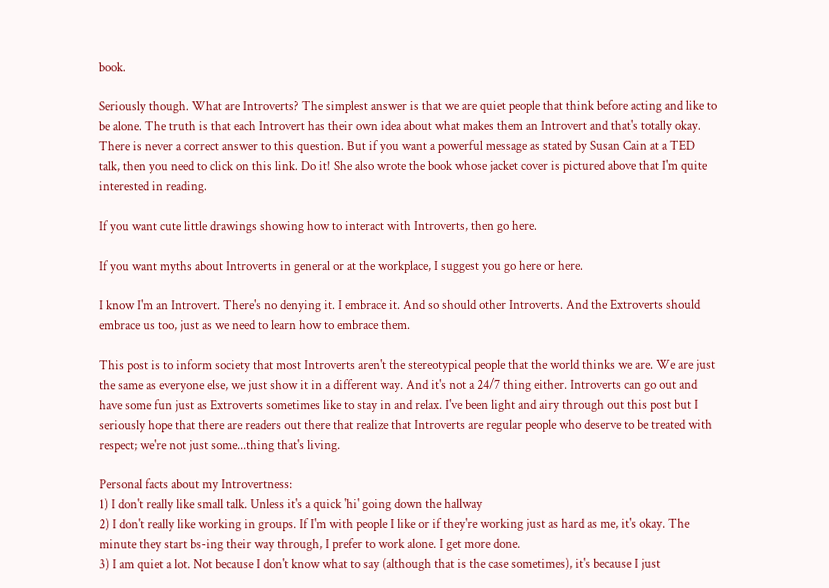book.

Seriously though. What are Introverts? The simplest answer is that we are quiet people that think before acting and like to be alone. The truth is that each Introvert has their own idea about what makes them an Introvert and that's totally okay. There is never a correct answer to this question. But if you want a powerful message as stated by Susan Cain at a TED talk, then you need to click on this link. Do it! She also wrote the book whose jacket cover is pictured above that I'm quite interested in reading.

If you want cute little drawings showing how to interact with Introverts, then go here.

If you want myths about Introverts in general or at the workplace, I suggest you go here or here.

I know I'm an Introvert. There's no denying it. I embrace it. And so should other Introverts. And the Extroverts should embrace us too, just as we need to learn how to embrace them.

This post is to inform society that most Introverts aren't the stereotypical people that the world thinks we are. We are just the same as everyone else, we just show it in a different way. And it's not a 24/7 thing either. Introverts can go out and have some fun just as Extroverts sometimes like to stay in and relax. I've been light and airy through out this post but I seriously hope that there are readers out there that realize that Introverts are regular people who deserve to be treated with respect; we're not just some...thing that's living.

Personal facts about my Introvertness:
1) I don't really like small talk. Unless it's a quick 'hi' going down the hallway
2) I don't really like working in groups. If I'm with people I like or if they're working just as hard as me, it's okay. The minute they start bs-ing their way through, I prefer to work alone. I get more done.
3) I am quiet a lot. Not because I don't know what to say (although that is the case sometimes), it's because I just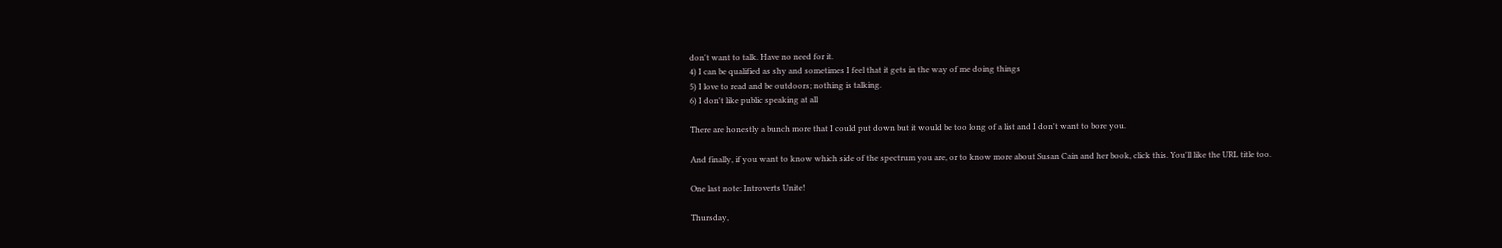don't want to talk. Have no need for it.
4) I can be qualified as shy and sometimes I feel that it gets in the way of me doing things
5) I love to read and be outdoors; nothing is talking.
6) I don't like public speaking at all

There are honestly a bunch more that I could put down but it would be too long of a list and I don't want to bore you.

And finally, if you want to know which side of the spectrum you are, or to know more about Susan Cain and her book, click this. You'll like the URL title too.

One last note: Introverts Unite!

Thursday,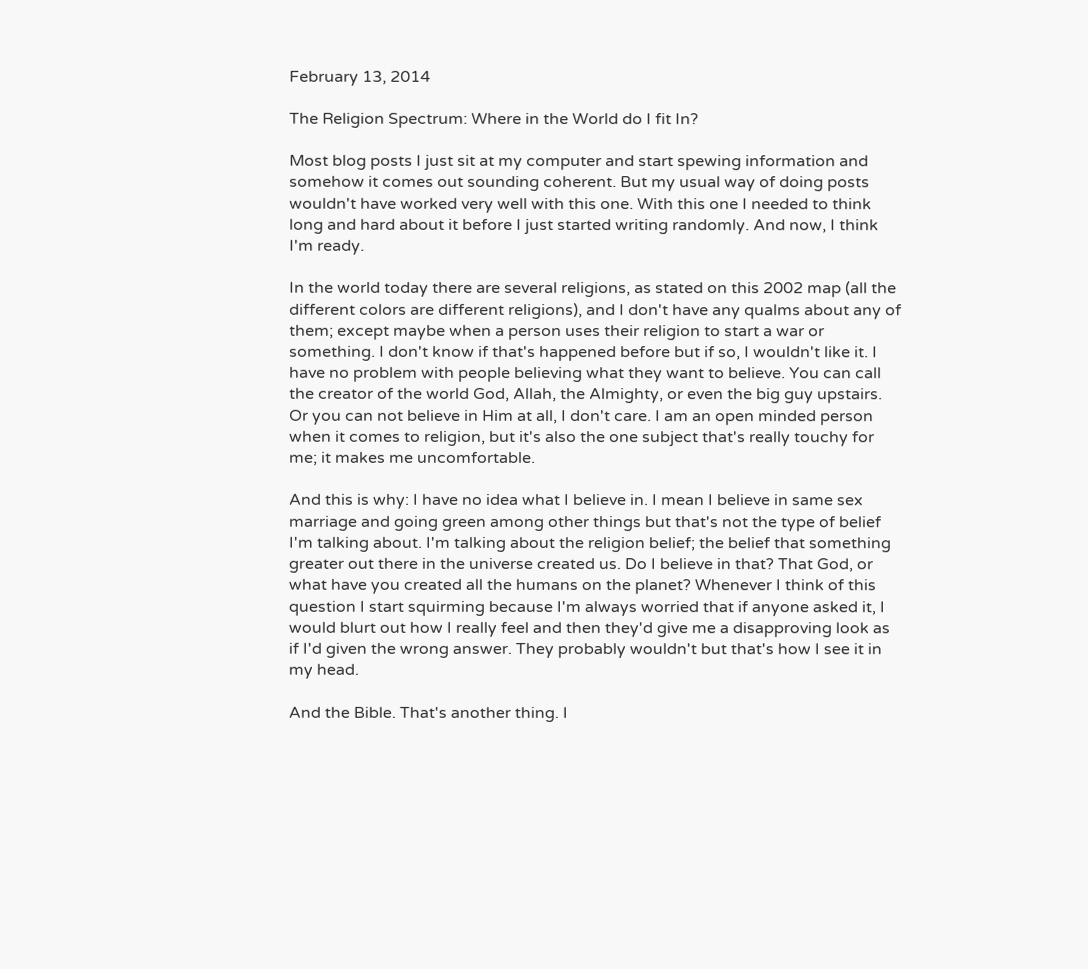February 13, 2014

The Religion Spectrum: Where in the World do I fit In?

Most blog posts I just sit at my computer and start spewing information and somehow it comes out sounding coherent. But my usual way of doing posts wouldn't have worked very well with this one. With this one I needed to think long and hard about it before I just started writing randomly. And now, I think I'm ready.

In the world today there are several religions, as stated on this 2002 map (all the different colors are different religions), and I don't have any qualms about any of them; except maybe when a person uses their religion to start a war or something. I don't know if that's happened before but if so, I wouldn't like it. I have no problem with people believing what they want to believe. You can call the creator of the world God, Allah, the Almighty, or even the big guy upstairs. Or you can not believe in Him at all, I don't care. I am an open minded person when it comes to religion, but it's also the one subject that's really touchy for me; it makes me uncomfortable.

And this is why: I have no idea what I believe in. I mean I believe in same sex marriage and going green among other things but that's not the type of belief I'm talking about. I'm talking about the religion belief; the belief that something greater out there in the universe created us. Do I believe in that? That God, or what have you created all the humans on the planet? Whenever I think of this question I start squirming because I'm always worried that if anyone asked it, I would blurt out how I really feel and then they'd give me a disapproving look as if I'd given the wrong answer. They probably wouldn't but that's how I see it in my head.

And the Bible. That's another thing. I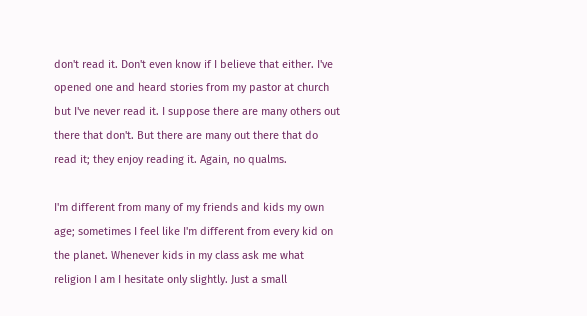don't read it. Don't even know if I believe that either. I've opened one and heard stories from my pastor at church but I've never read it. I suppose there are many others out there that don't. But there are many out there that do read it; they enjoy reading it. Again, no qualms.

I'm different from many of my friends and kids my own age; sometimes I feel like I'm different from every kid on the planet. Whenever kids in my class ask me what religion I am I hesitate only slightly. Just a small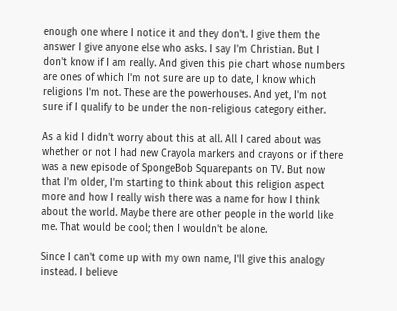enough one where I notice it and they don't. I give them the answer I give anyone else who asks. I say I'm Christian. But I don't know if I am really. And given this pie chart whose numbers are ones of which I'm not sure are up to date, I know which religions I'm not. These are the powerhouses. And yet, I'm not sure if I qualify to be under the non-religious category either.

As a kid I didn't worry about this at all. All I cared about was whether or not I had new Crayola markers and crayons or if there was a new episode of SpongeBob Squarepants on TV. But now that I'm older, I'm starting to think about this religion aspect more and how I really wish there was a name for how I think about the world. Maybe there are other people in the world like me. That would be cool; then I wouldn't be alone.

Since I can't come up with my own name, I'll give this analogy instead. I believe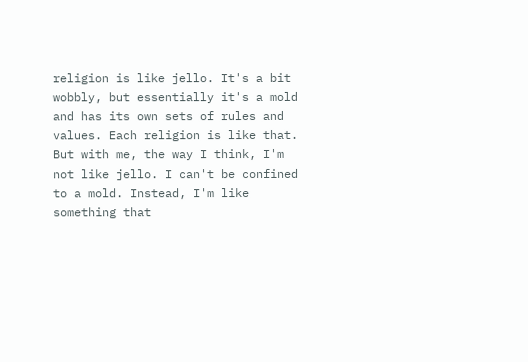religion is like jello. It's a bit wobbly, but essentially it's a mold and has its own sets of rules and values. Each religion is like that. But with me, the way I think, I'm not like jello. I can't be confined to a mold. Instead, I'm like something that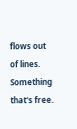flows out of lines. Something that's free.